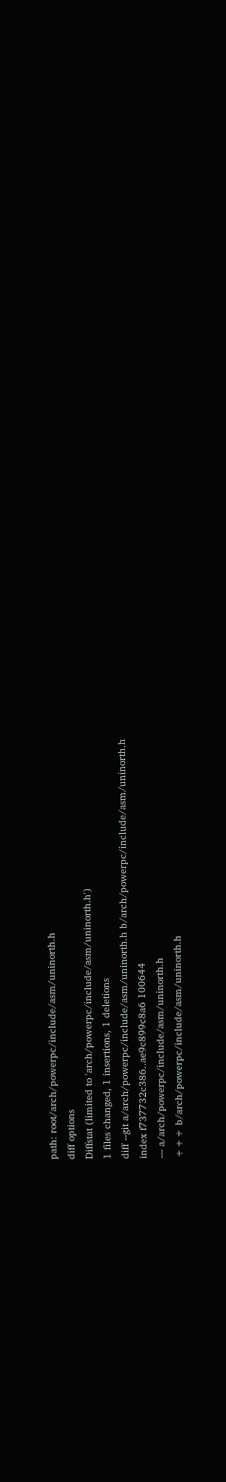path: root/arch/powerpc/include/asm/uninorth.h
diff options
Diffstat (limited to 'arch/powerpc/include/asm/uninorth.h')
1 files changed, 1 insertions, 1 deletions
diff --git a/arch/powerpc/include/asm/uninorth.h b/arch/powerpc/include/asm/uninorth.h
index f737732c386..ae9c899c8a6 100644
--- a/arch/powerpc/include/asm/uninorth.h
+++ b/arch/powerpc/include/asm/uninorth.h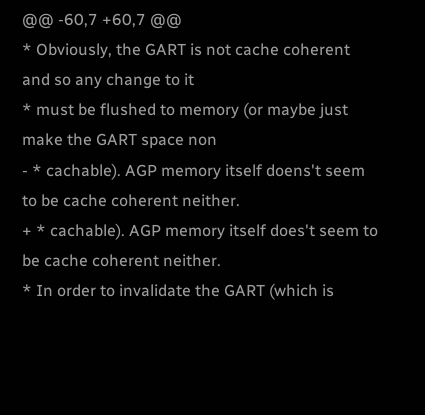@@ -60,7 +60,7 @@
* Obviously, the GART is not cache coherent and so any change to it
* must be flushed to memory (or maybe just make the GART space non
- * cachable). AGP memory itself doens't seem to be cache coherent neither.
+ * cachable). AGP memory itself does't seem to be cache coherent neither.
* In order to invalidate the GART (which is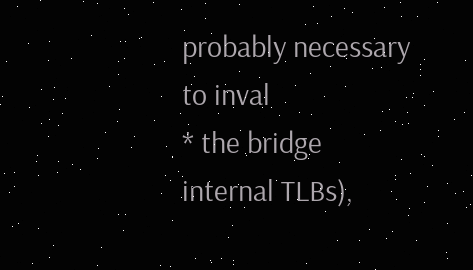probably necessary to inval
* the bridge internal TLBs),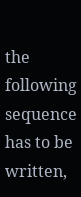the following sequence has to be written,